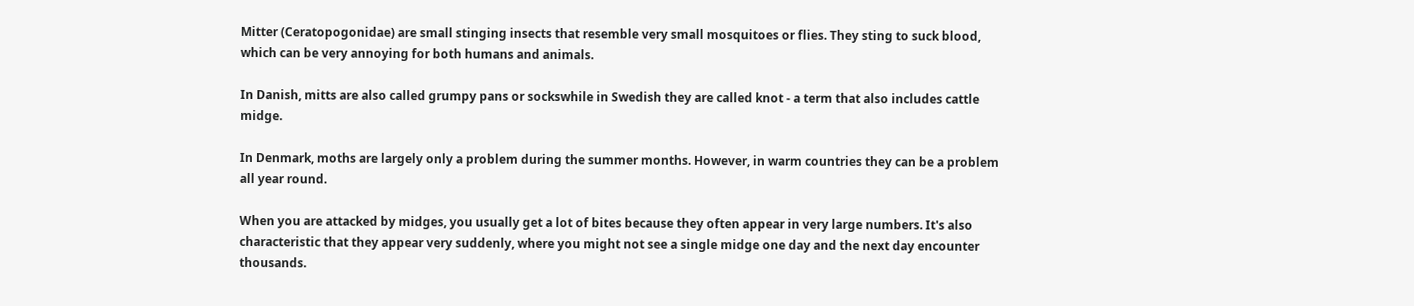Mitter (Ceratopogonidae) are small stinging insects that resemble very small mosquitoes or flies. They sting to suck blood, which can be very annoying for both humans and animals.

In Danish, mitts are also called grumpy pans or sockswhile in Swedish they are called knot - a term that also includes cattle midge.

In Denmark, moths are largely only a problem during the summer months. However, in warm countries they can be a problem all year round.

When you are attacked by midges, you usually get a lot of bites because they often appear in very large numbers. It's also characteristic that they appear very suddenly, where you might not see a single midge one day and the next day encounter thousands.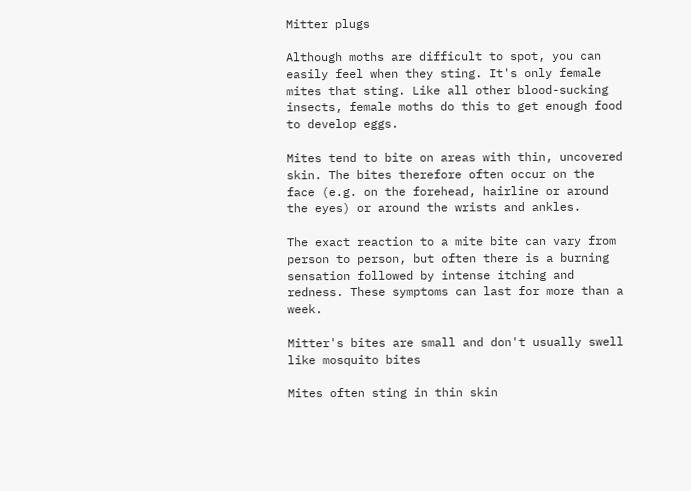Mitter plugs

Although moths are difficult to spot, you can easily feel when they sting. It's only female mites that sting. Like all other blood-sucking insects, female moths do this to get enough food to develop eggs.

Mites tend to bite on areas with thin, uncovered skin. The bites therefore often occur on the face (e.g. on the forehead, hairline or around the eyes) or around the wrists and ankles.

The exact reaction to a mite bite can vary from person to person, but often there is a burning sensation followed by intense itching and redness. These symptoms can last for more than a week.

Mitter's bites are small and don't usually swell like mosquito bites

Mites often sting in thin skin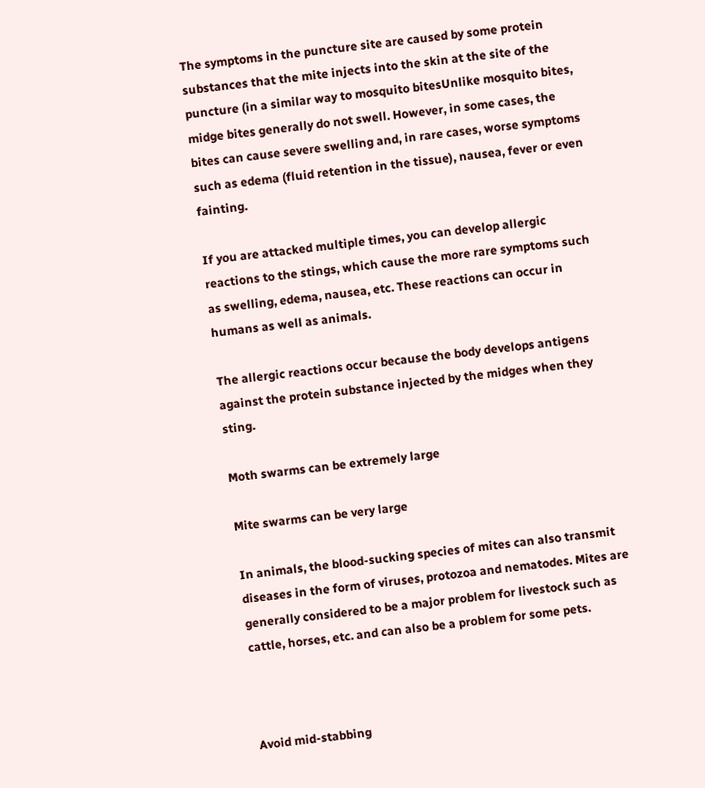The symptoms in the puncture site are caused by some protein substances that the mite injects into the skin at the site of the puncture (in a similar way to mosquito bitesUnlike mosquito bites, midge bites generally do not swell. However, in some cases, the bites can cause severe swelling and, in rare cases, worse symptoms such as edema (fluid retention in the tissue), nausea, fever or even fainting.

If you are attacked multiple times, you can develop allergic reactions to the stings, which cause the more rare symptoms such as swelling, edema, nausea, etc. These reactions can occur in humans as well as animals.

The allergic reactions occur because the body develops antigens against the protein substance injected by the midges when they sting.

Moth swarms can be extremely large

Mite swarms can be very large

In animals, the blood-sucking species of mites can also transmit diseases in the form of viruses, protozoa and nematodes. Mites are generally considered to be a major problem for livestock such as cattle, horses, etc. and can also be a problem for some pets.



Avoid mid-stabbing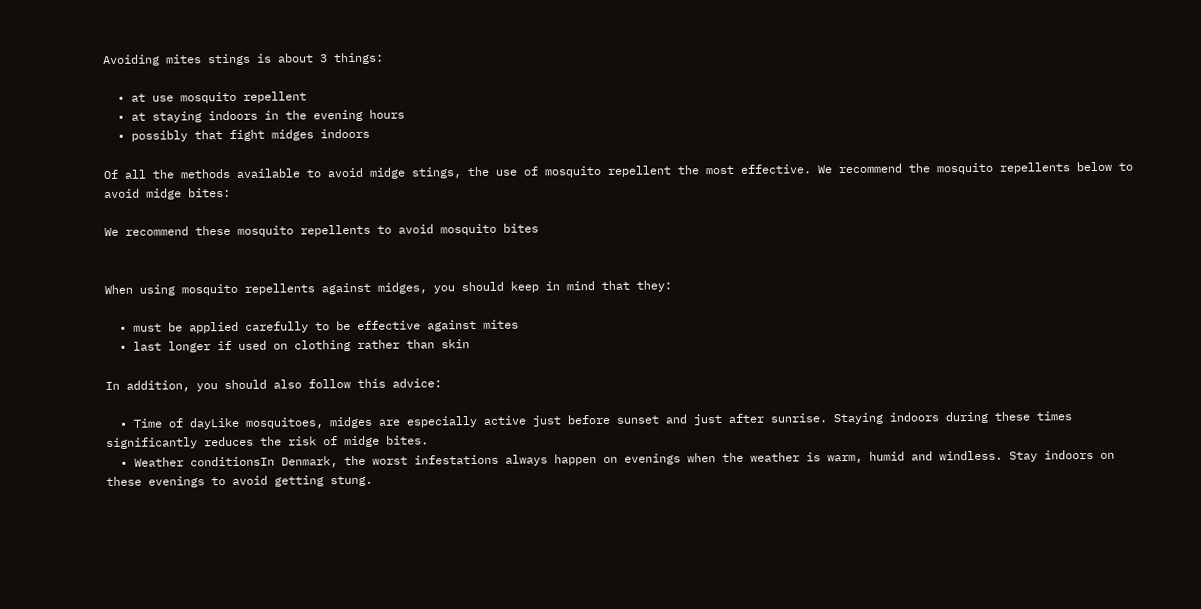Avoiding mites stings is about 3 things:

  • at use mosquito repellent
  • at staying indoors in the evening hours
  • possibly that fight midges indoors

Of all the methods available to avoid midge stings, the use of mosquito repellent the most effective. We recommend the mosquito repellents below to avoid midge bites:

We recommend these mosquito repellents to avoid mosquito bites


When using mosquito repellents against midges, you should keep in mind that they:

  • must be applied carefully to be effective against mites
  • last longer if used on clothing rather than skin

In addition, you should also follow this advice:

  • Time of dayLike mosquitoes, midges are especially active just before sunset and just after sunrise. Staying indoors during these times significantly reduces the risk of midge bites.
  • Weather conditionsIn Denmark, the worst infestations always happen on evenings when the weather is warm, humid and windless. Stay indoors on these evenings to avoid getting stung.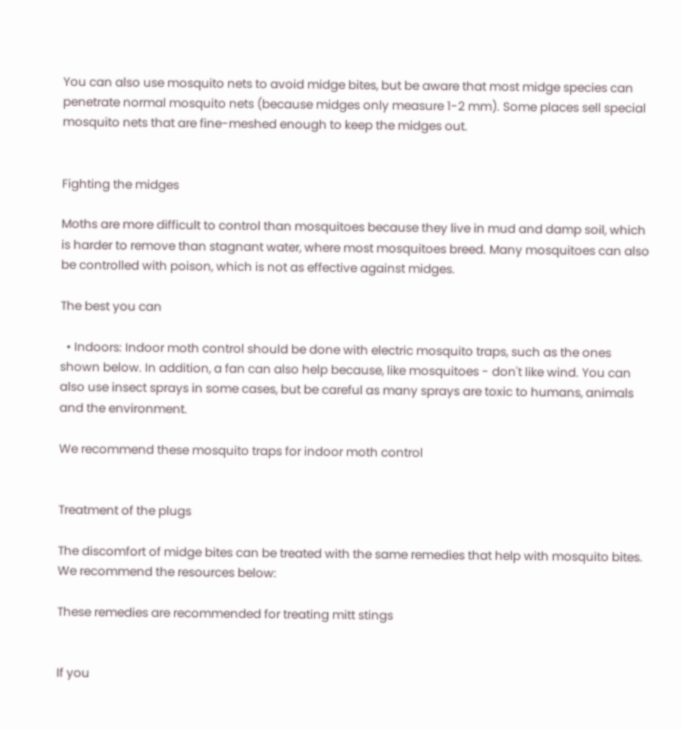You can also use mosquito nets to avoid midge bites, but be aware that most midge species can penetrate normal mosquito nets (because midges only measure 1-2 mm). Some places sell special mosquito nets that are fine-meshed enough to keep the midges out.


Fighting the midges

Moths are more difficult to control than mosquitoes because they live in mud and damp soil, which is harder to remove than stagnant water, where most mosquitoes breed. Many mosquitoes can also be controlled with poison, which is not as effective against midges.

The best you can

  • Indoors: Indoor moth control should be done with electric mosquito traps, such as the ones shown below. In addition, a fan can also help because, like mosquitoes - don't like wind. You can also use insect sprays in some cases, but be careful as many sprays are toxic to humans, animals and the environment.

We recommend these mosquito traps for indoor moth control


Treatment of the plugs

The discomfort of midge bites can be treated with the same remedies that help with mosquito bites. We recommend the resources below:

These remedies are recommended for treating mitt stings


If you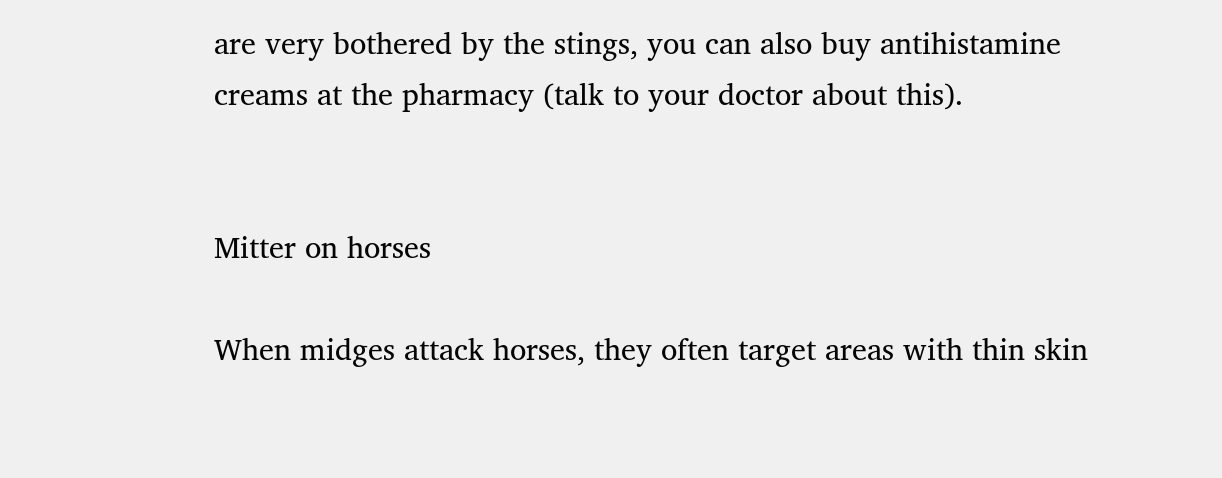are very bothered by the stings, you can also buy antihistamine creams at the pharmacy (talk to your doctor about this).


Mitter on horses

When midges attack horses, they often target areas with thin skin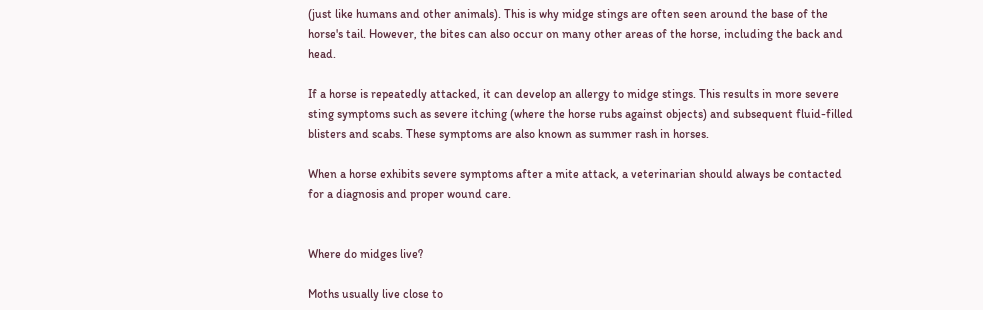(just like humans and other animals). This is why midge stings are often seen around the base of the horse's tail. However, the bites can also occur on many other areas of the horse, including the back and head.

If a horse is repeatedly attacked, it can develop an allergy to midge stings. This results in more severe sting symptoms such as severe itching (where the horse rubs against objects) and subsequent fluid-filled blisters and scabs. These symptoms are also known as summer rash in horses.

When a horse exhibits severe symptoms after a mite attack, a veterinarian should always be contacted for a diagnosis and proper wound care.


Where do midges live?

Moths usually live close to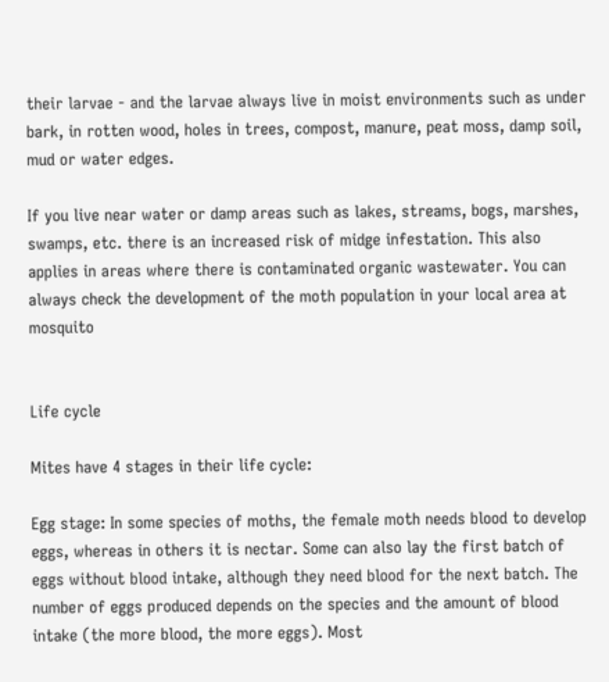their larvae - and the larvae always live in moist environments such as under bark, in rotten wood, holes in trees, compost, manure, peat moss, damp soil, mud or water edges.

If you live near water or damp areas such as lakes, streams, bogs, marshes, swamps, etc. there is an increased risk of midge infestation. This also applies in areas where there is contaminated organic wastewater. You can always check the development of the moth population in your local area at mosquito


Life cycle

Mites have 4 stages in their life cycle:

Egg stage: In some species of moths, the female moth needs blood to develop eggs, whereas in others it is nectar. Some can also lay the first batch of eggs without blood intake, although they need blood for the next batch. The number of eggs produced depends on the species and the amount of blood intake (the more blood, the more eggs). Most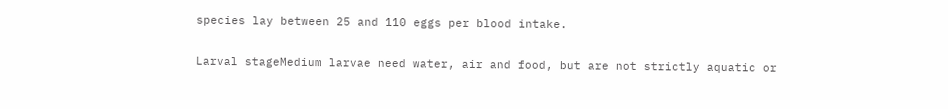species lay between 25 and 110 eggs per blood intake.

Larval stageMedium larvae need water, air and food, but are not strictly aquatic or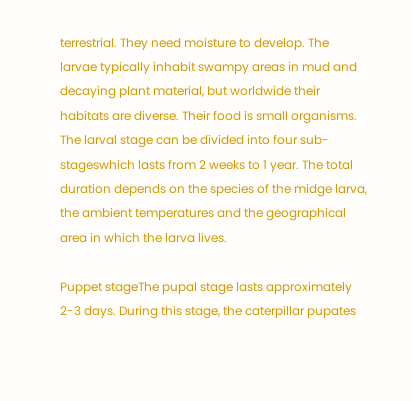terrestrial. They need moisture to develop. The larvae typically inhabit swampy areas in mud and decaying plant material, but worldwide their habitats are diverse. Their food is small organisms. The larval stage can be divided into four sub-stageswhich lasts from 2 weeks to 1 year. The total duration depends on the species of the midge larva, the ambient temperatures and the geographical area in which the larva lives.

Puppet stageThe pupal stage lasts approximately 2-3 days. During this stage, the caterpillar pupates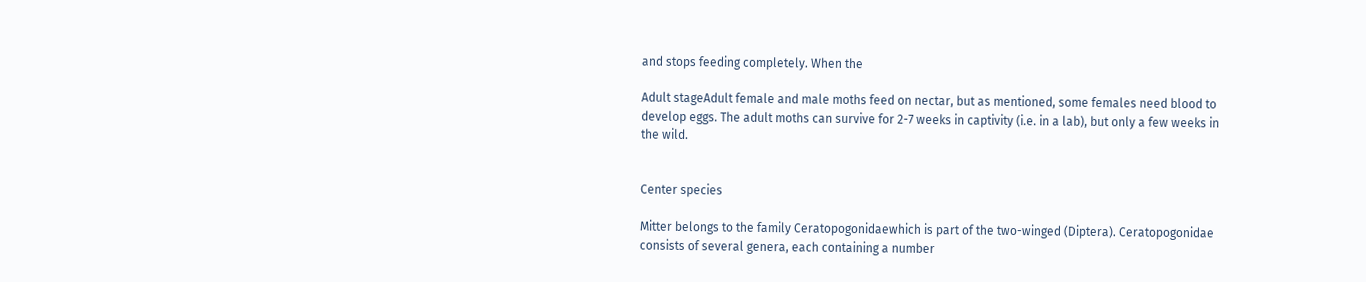and stops feeding completely. When the

Adult stageAdult female and male moths feed on nectar, but as mentioned, some females need blood to develop eggs. The adult moths can survive for 2-7 weeks in captivity (i.e. in a lab), but only a few weeks in the wild.


Center species

Mitter belongs to the family Ceratopogonidaewhich is part of the two-winged (Diptera). Ceratopogonidae consists of several genera, each containing a number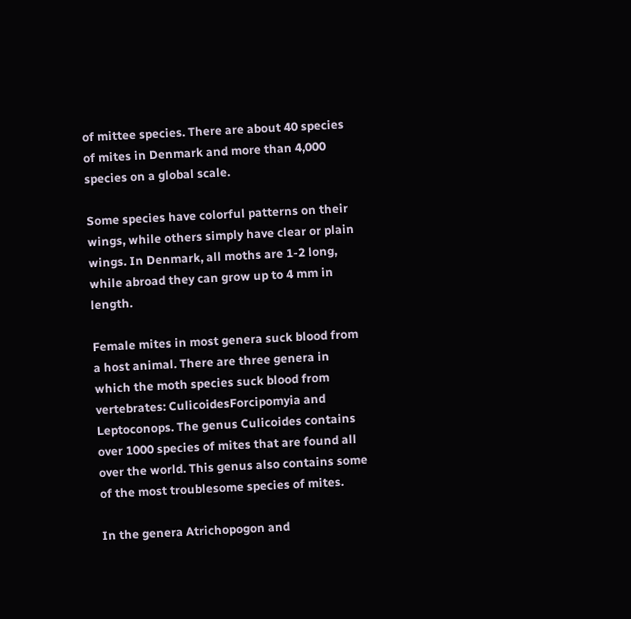of mittee species. There are about 40 species of mites in Denmark and more than 4,000 species on a global scale.

Some species have colorful patterns on their wings, while others simply have clear or plain wings. In Denmark, all moths are 1-2 long, while abroad they can grow up to 4 mm in length.

Female mites in most genera suck blood from a host animal. There are three genera in which the moth species suck blood from vertebrates: CulicoidesForcipomyia and Leptoconops. The genus Culicoides contains over 1000 species of mites that are found all over the world. This genus also contains some of the most troublesome species of mites.

In the genera Atrichopogon and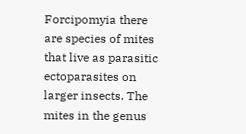Forcipomyia there are species of mites that live as parasitic ectoparasites on larger insects. The mites in the genus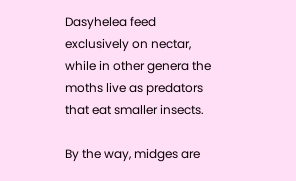Dasyhelea feed exclusively on nectar, while in other genera the moths live as predators that eat smaller insects.

By the way, midges are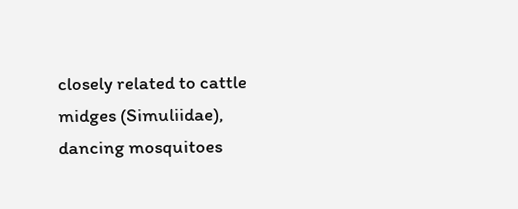closely related to cattle midges (Simuliidae), dancing mosquitoes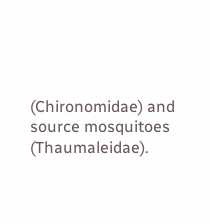(Chironomidae) and source mosquitoes (Thaumaleidae).